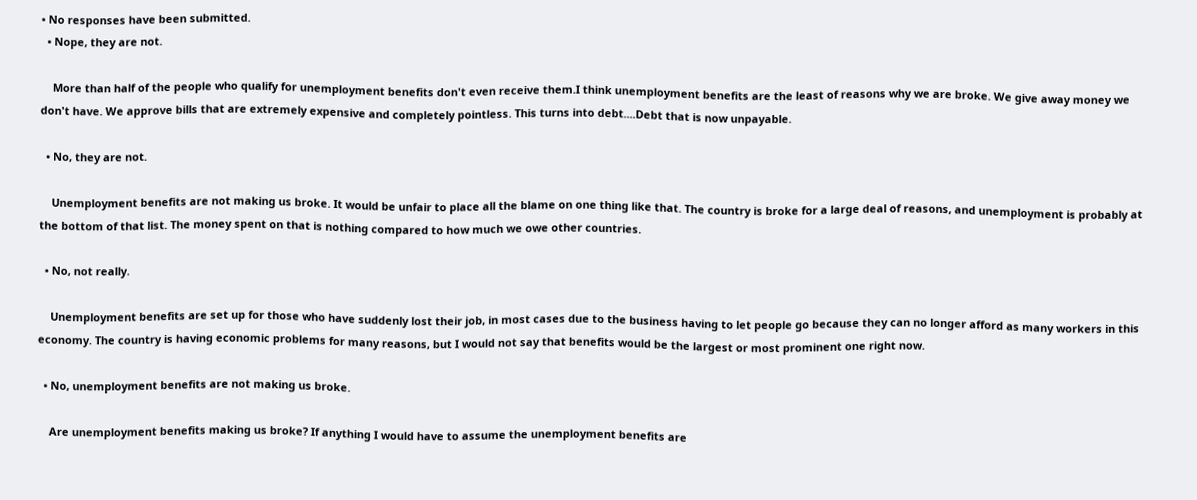• No responses have been submitted.
  • Nope, they are not.

    More than half of the people who qualify for unemployment benefits don't even receive them.I think unemployment benefits are the least of reasons why we are broke. We give away money we don't have. We approve bills that are extremely expensive and completely pointless. This turns into debt....Debt that is now unpayable.

  • No, they are not.

    Unemployment benefits are not making us broke. It would be unfair to place all the blame on one thing like that. The country is broke for a large deal of reasons, and unemployment is probably at the bottom of that list. The money spent on that is nothing compared to how much we owe other countries.

  • No, not really.

    Unemployment benefits are set up for those who have suddenly lost their job, in most cases due to the business having to let people go because they can no longer afford as many workers in this economy. The country is having economic problems for many reasons, but I would not say that benefits would be the largest or most prominent one right now.

  • No, unemployment benefits are not making us broke.

    Are unemployment benefits making us broke? If anything I would have to assume the unemployment benefits are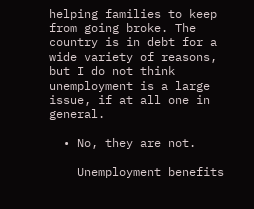helping families to keep from going broke. The country is in debt for a wide variety of reasons, but I do not think unemployment is a large issue, if at all one in general.

  • No, they are not.

    Unemployment benefits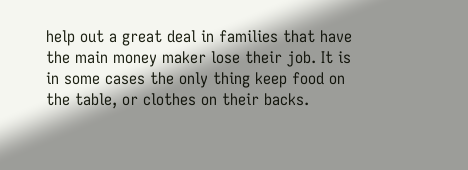help out a great deal in families that have the main money maker lose their job. It is in some cases the only thing keep food on the table, or clothes on their backs.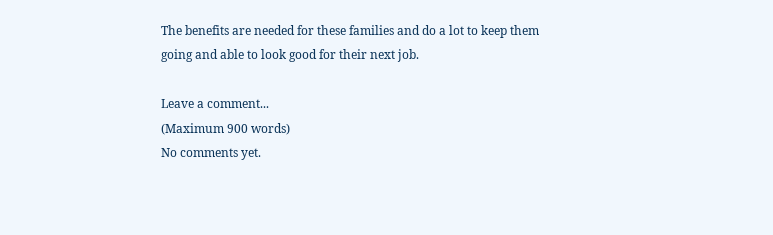The benefits are needed for these families and do a lot to keep them going and able to look good for their next job.

Leave a comment...
(Maximum 900 words)
No comments yet.